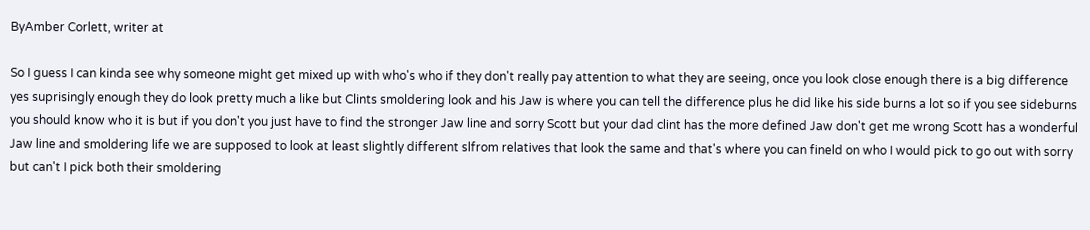ByAmber Corlett, writer at

So I guess I can kinda see why someone might get mixed up with who's who if they don't really pay attention to what they are seeing, once you look close enough there is a big difference yes suprisingly enough they do look pretty much a like but Clints smoldering look and his Jaw is where you can tell the difference plus he did like his side burns a lot so if you see sideburns you should know who it is but if you don't you just have to find the stronger Jaw line and sorry Scott but your dad clint has the more defined Jaw don't get me wrong Scott has a wonderful Jaw line and smoldering life we are supposed to look at least slightly different slfrom relatives that look the same and that's where you can fineld on who I would pick to go out with sorry but can't I pick both their smoldering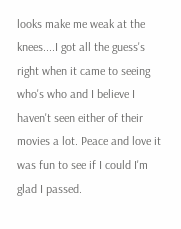looks make me weak at the knees....I got all the guess's right when it came to seeing who's who and I believe I haven't seen either of their movies a lot. Peace and love it was fun to see if I could I'm glad I passed.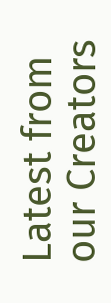Latest from our Creators